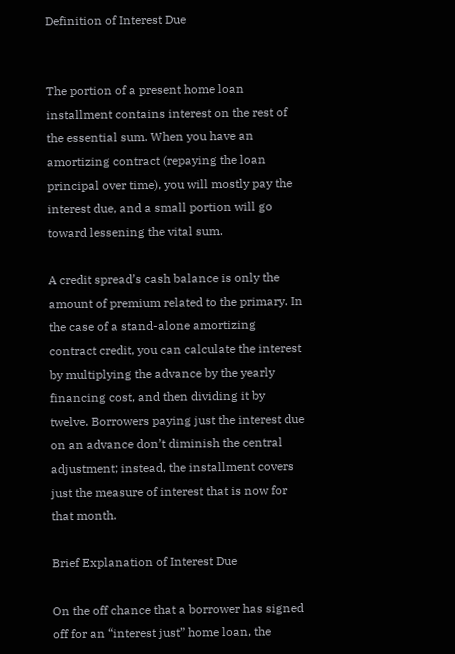Definition of Interest Due


The portion of a present home loan installment contains interest on the rest of the essential sum. When you have an amortizing contract (repaying the loan principal over time), you will mostly pay the interest due, and a small portion will go toward lessening the vital sum.

A credit spread’s cash balance is only the amount of premium related to the primary. In the case of a stand-alone amortizing contract credit, you can calculate the interest by multiplying the advance by the yearly financing cost, and then dividing it by twelve. Borrowers paying just the interest due on an advance don’t diminish the central adjustment; instead, the installment covers just the measure of interest that is now for that month.

Brief Explanation of Interest Due

On the off chance that a borrower has signed off for an “interest just” home loan, the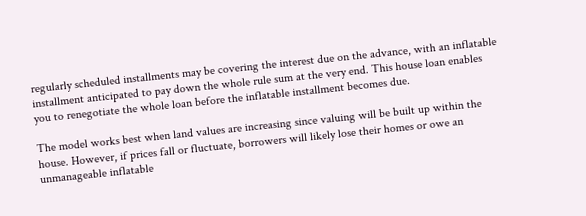regularly scheduled installments may be covering the interest due on the advance, with an inflatable installment anticipated to pay down the whole rule sum at the very end. This house loan enables you to renegotiate the whole loan before the inflatable installment becomes due.

The model works best when land values are increasing since valuing will be built up within the house. However, if prices fall or fluctuate, borrowers will likely lose their homes or owe an unmanageable inflatable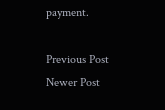payment.

Previous Post
Newer Post